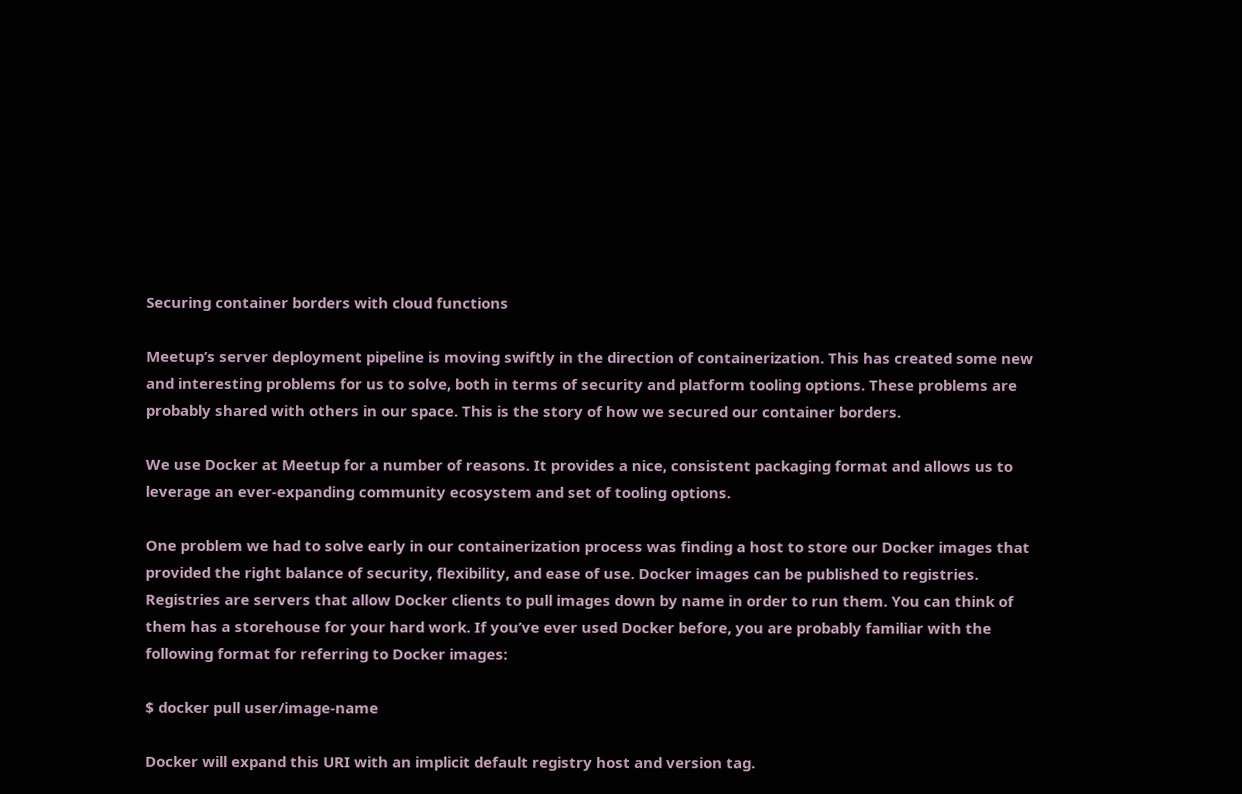Securing container borders with cloud functions

Meetup’s server deployment pipeline is moving swiftly in the direction of containerization. This has created some new and interesting problems for us to solve, both in terms of security and platform tooling options. These problems are probably shared with others in our space. This is the story of how we secured our container borders.

We use Docker at Meetup for a number of reasons. It provides a nice, consistent packaging format and allows us to leverage an ever-expanding community ecosystem and set of tooling options.

One problem we had to solve early in our containerization process was finding a host to store our Docker images that provided the right balance of security, flexibility, and ease of use. Docker images can be published to registries. Registries are servers that allow Docker clients to pull images down by name in order to run them. You can think of them has a storehouse for your hard work. If you’ve ever used Docker before, you are probably familiar with the following format for referring to Docker images:

$ docker pull user/image-name

Docker will expand this URI with an implicit default registry host and version tag.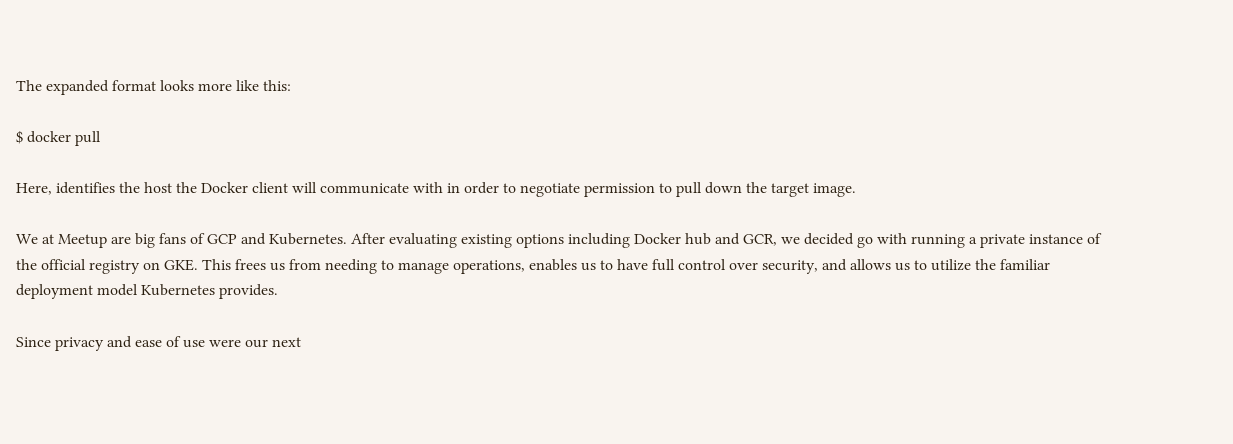The expanded format looks more like this:

$ docker pull

Here, identifies the host the Docker client will communicate with in order to negotiate permission to pull down the target image.

We at Meetup are big fans of GCP and Kubernetes. After evaluating existing options including Docker hub and GCR, we decided go with running a private instance of the official registry on GKE. This frees us from needing to manage operations, enables us to have full control over security, and allows us to utilize the familiar deployment model Kubernetes provides.

Since privacy and ease of use were our next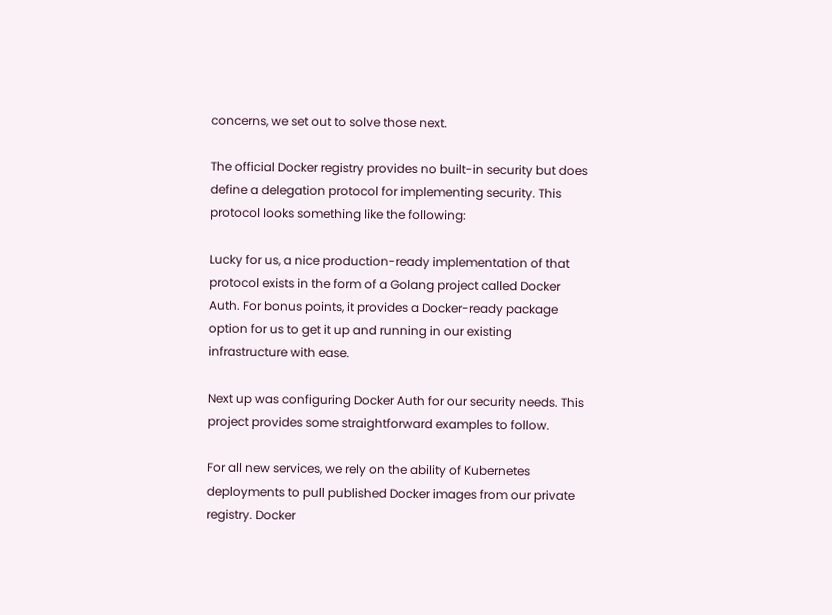concerns, we set out to solve those next.

The official Docker registry provides no built-in security but does define a delegation protocol for implementing security. This protocol looks something like the following:

Lucky for us, a nice production-ready implementation of that protocol exists in the form of a Golang project called Docker Auth. For bonus points, it provides a Docker-ready package option for us to get it up and running in our existing infrastructure with ease.

Next up was configuring Docker Auth for our security needs. This project provides some straightforward examples to follow.

For all new services, we rely on the ability of Kubernetes deployments to pull published Docker images from our private registry. Docker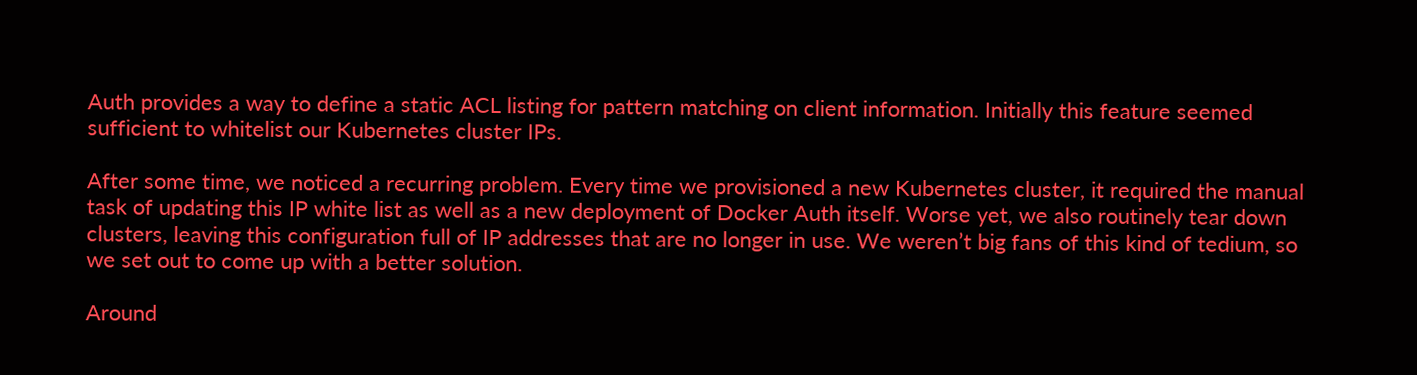Auth provides a way to define a static ACL listing for pattern matching on client information. Initially this feature seemed sufficient to whitelist our Kubernetes cluster IPs.

After some time, we noticed a recurring problem. Every time we provisioned a new Kubernetes cluster, it required the manual task of updating this IP white list as well as a new deployment of Docker Auth itself. Worse yet, we also routinely tear down clusters, leaving this configuration full of IP addresses that are no longer in use. We weren’t big fans of this kind of tedium, so we set out to come up with a better solution.

Around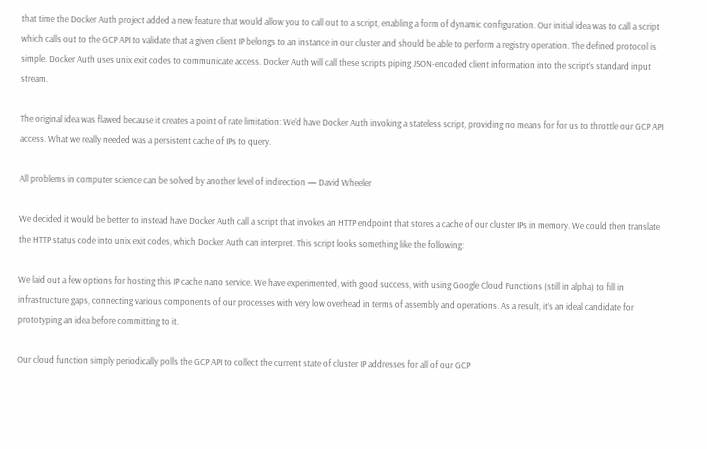that time the Docker Auth project added a new feature that would allow you to call out to a script, enabling a form of dynamic configuration. Our initial idea was to call a script which calls out to the GCP API to validate that a given client IP belongs to an instance in our cluster and should be able to perform a registry operation. The defined protocol is simple. Docker Auth uses unix exit codes to communicate access. Docker Auth will call these scripts piping JSON-encoded client information into the script’s standard input stream.

The original idea was flawed because it creates a point of rate limitation: We’d have Docker Auth invoking a stateless script, providing no means for for us to throttle our GCP API access. What we really needed was a persistent cache of IPs to query.

All problems in computer science can be solved by another level of indirection — David Wheeler

We decided it would be better to instead have Docker Auth call a script that invokes an HTTP endpoint that stores a cache of our cluster IPs in memory. We could then translate the HTTP status code into unix exit codes, which Docker Auth can interpret. This script looks something like the following:

We laid out a few options for hosting this IP cache nano service. We have experimented, with good success, with using Google Cloud Functions (still in alpha) to fill in infrastructure gaps, connecting various components of our processes with very low overhead in terms of assembly and operations. As a result, it’s an ideal candidate for prototyping an idea before committing to it.

Our cloud function simply periodically polls the GCP API to collect the current state of cluster IP addresses for all of our GCP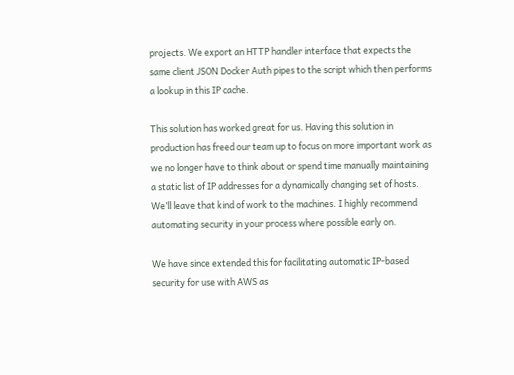projects. We export an HTTP handler interface that expects the same client JSON Docker Auth pipes to the script which then performs a lookup in this IP cache.

This solution has worked great for us. Having this solution in production has freed our team up to focus on more important work as we no longer have to think about or spend time manually maintaining a static list of IP addresses for a dynamically changing set of hosts. We’ll leave that kind of work to the machines. I highly recommend automating security in your process where possible early on.

We have since extended this for facilitating automatic IP-based security for use with AWS as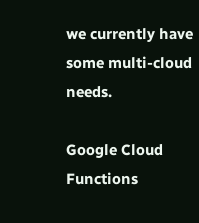we currently have some multi-cloud needs.

Google Cloud Functions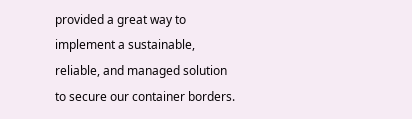provided a great way to implement a sustainable, reliable, and managed solution to secure our container borders.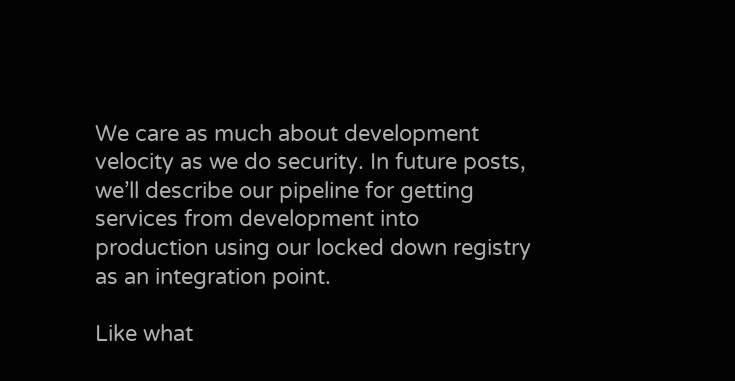We care as much about development velocity as we do security. In future posts, we’ll describe our pipeline for getting services from development into production using our locked down registry as an integration point.

Like what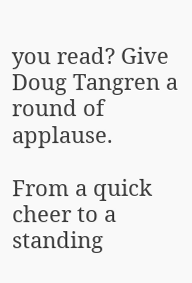you read? Give Doug Tangren a round of applause.

From a quick cheer to a standing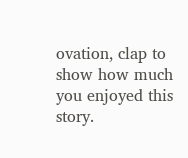ovation, clap to show how much you enjoyed this story.